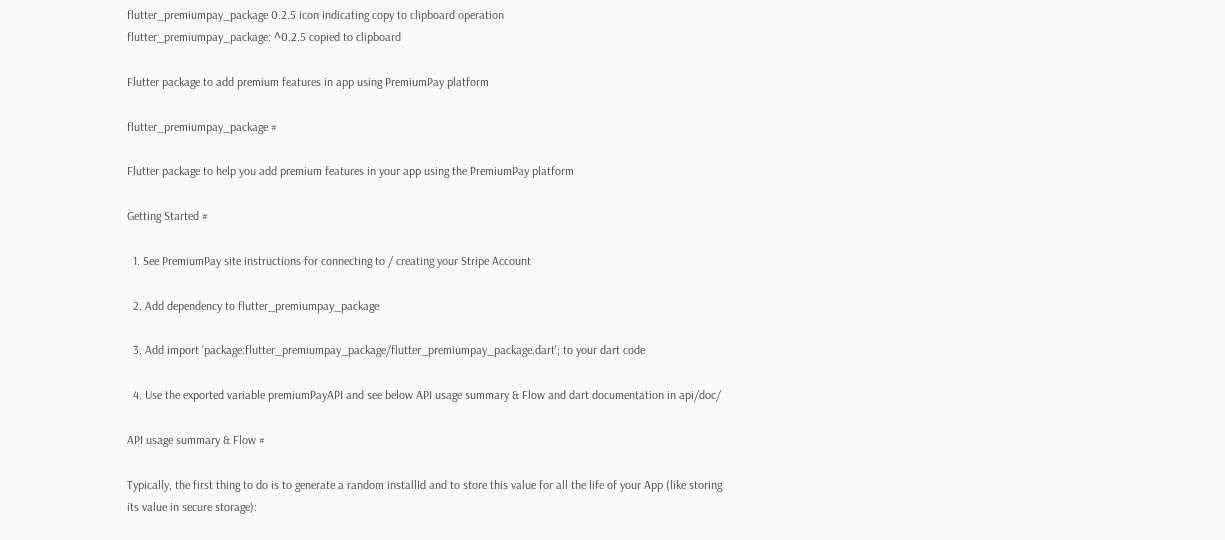flutter_premiumpay_package 0.2.5 icon indicating copy to clipboard operation
flutter_premiumpay_package: ^0.2.5 copied to clipboard

Flutter package to add premium features in app using PremiumPay platform

flutter_premiumpay_package #

Flutter package to help you add premium features in your app using the PremiumPay platform

Getting Started #

  1. See PremiumPay site instructions for connecting to / creating your Stripe Account

  2. Add dependency to flutter_premiumpay_package

  3. Add import 'package:flutter_premiumpay_package/flutter_premiumpay_package.dart'; to your dart code

  4. Use the exported variable premiumPayAPI and see below API usage summary & Flow and dart documentation in api/doc/

API usage summary & Flow #

Typically, the first thing to do is to generate a random installId and to store this value for all the life of your App (like storing its value in secure storage):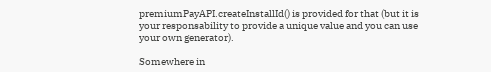premiumPayAPI.createInstallId() is provided for that (but it is your responsability to provide a unique value and you can use your own generator).

Somewhere in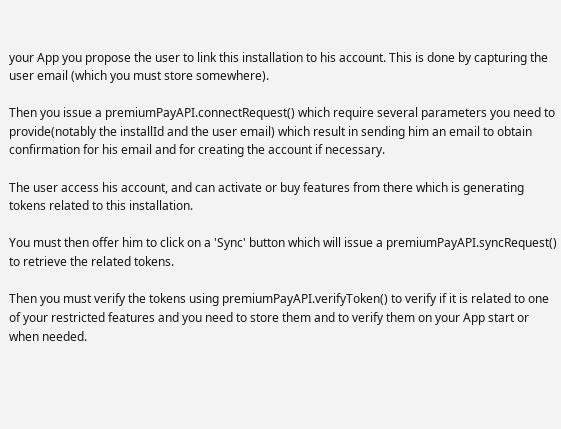your App you propose the user to link this installation to his account. This is done by capturing the user email (which you must store somewhere).

Then you issue a premiumPayAPI.connectRequest() which require several parameters you need to provide(notably the installId and the user email) which result in sending him an email to obtain confirmation for his email and for creating the account if necessary.

The user access his account, and can activate or buy features from there which is generating tokens related to this installation.

You must then offer him to click on a 'Sync' button which will issue a premiumPayAPI.syncRequest() to retrieve the related tokens.

Then you must verify the tokens using premiumPayAPI.verifyToken() to verify if it is related to one of your restricted features and you need to store them and to verify them on your App start or when needed.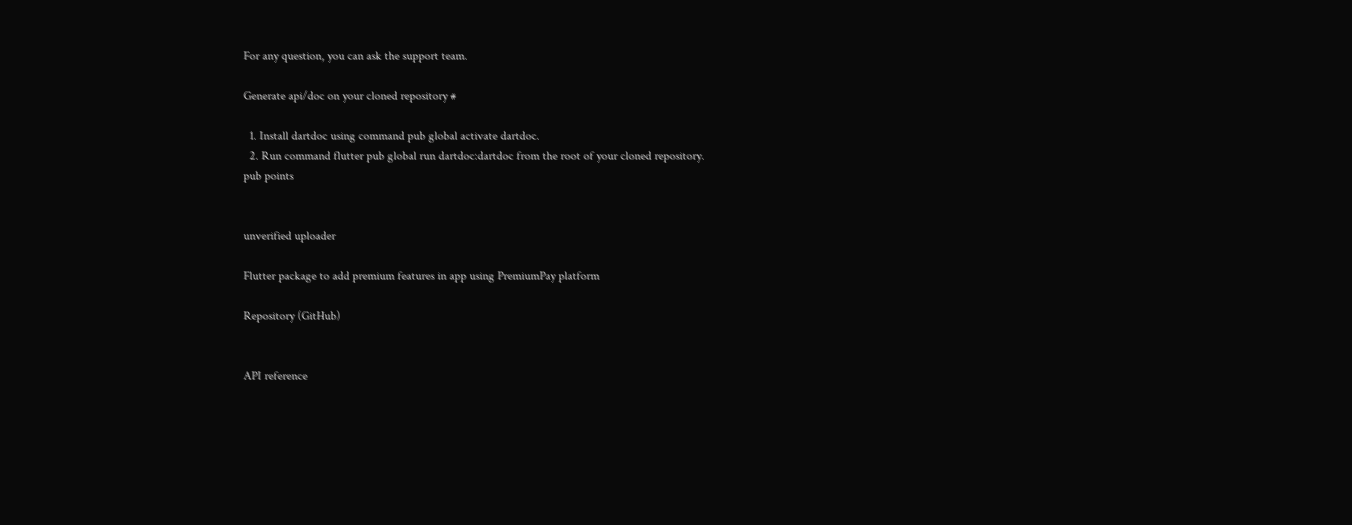For any question, you can ask the support team.

Generate api/doc on your cloned repository #

  1. Install dartdoc using command pub global activate dartdoc.
  2. Run command flutter pub global run dartdoc:dartdoc from the root of your cloned repository.
pub points


unverified uploader

Flutter package to add premium features in app using PremiumPay platform

Repository (GitHub)


API reference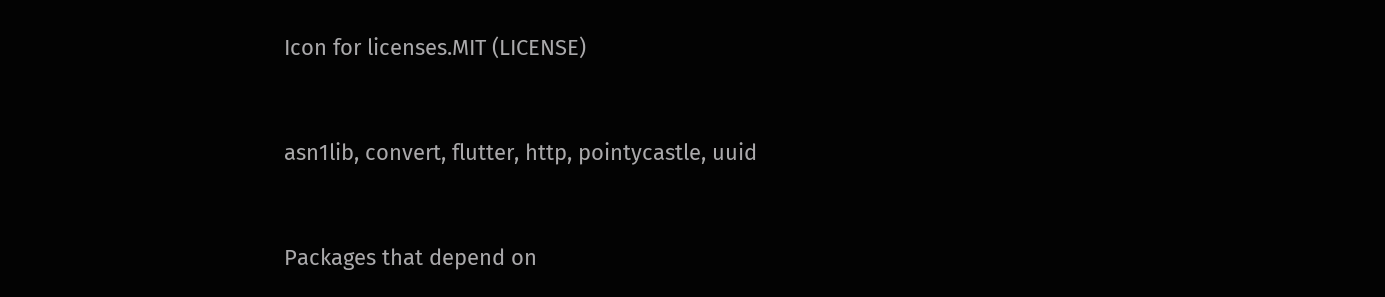Icon for licenses.MIT (LICENSE)


asn1lib, convert, flutter, http, pointycastle, uuid


Packages that depend on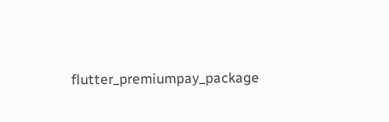flutter_premiumpay_package